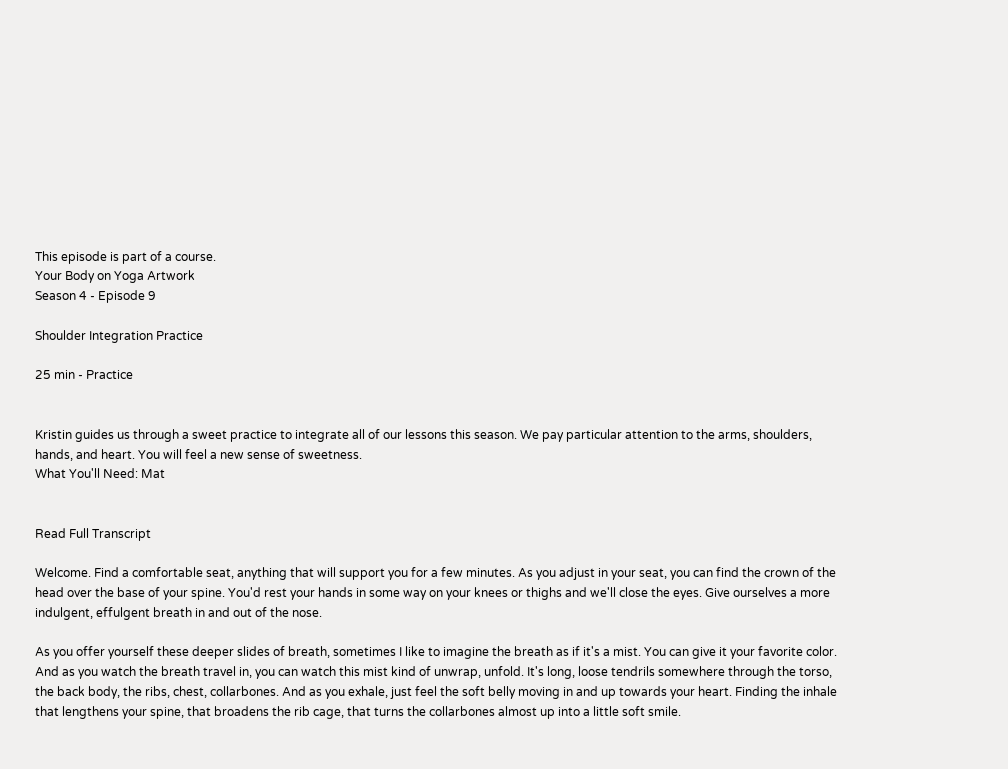This episode is part of a course.
Your Body on Yoga Artwork
Season 4 - Episode 9

Shoulder Integration Practice

25 min - Practice


Kristin guides us through a sweet practice to integrate all of our lessons this season. We pay particular attention to the arms, shoulders, hands, and heart. You will feel a new sense of sweetness.
What You'll Need: Mat


Read Full Transcript

Welcome. Find a comfortable seat, anything that will support you for a few minutes. As you adjust in your seat, you can find the crown of the head over the base of your spine. You'd rest your hands in some way on your knees or thighs and we'll close the eyes. Give ourselves a more indulgent, effulgent breath in and out of the nose.

As you offer yourself these deeper slides of breath, sometimes I like to imagine the breath as if it's a mist. You can give it your favorite color. And as you watch the breath travel in, you can watch this mist kind of unwrap, unfold. It's long, loose tendrils somewhere through the torso, the back body, the ribs, chest, collarbones. And as you exhale, just feel the soft belly moving in and up towards your heart. Finding the inhale that lengthens your spine, that broadens the rib cage, that turns the collarbones almost up into a little soft smile.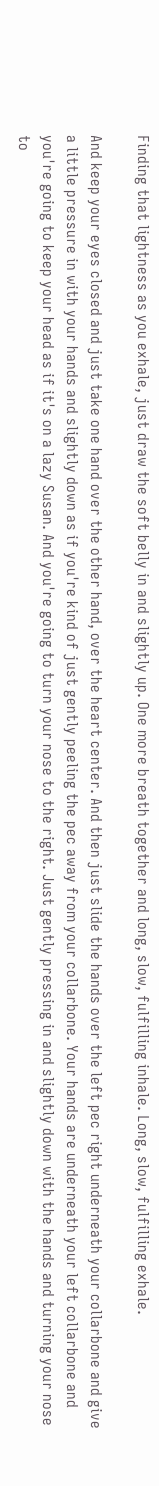Finding that lightness as you exhale, just draw the soft belly in and slightly up. One more breath together and long, slow, fulfilling inhale. Long, slow, fulfilling exhale.

And keep your eyes closed and just take one hand over the other hand, over the heart center. And then just slide the hands over the left pec right underneath your collarbone and give a little pressure in with your hands and slightly down as if you're kind of just gently peeling the pec away from your collarbone. Your hands are underneath your left collarbone and you're going to keep your head as if it's on a lazy Susan. And you're going to turn your nose to the right. Just gently pressing in and slightly down with the hands and turning your nose to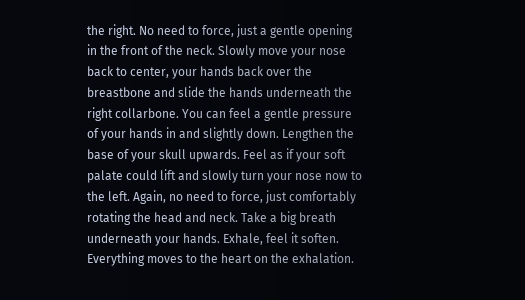the right. No need to force, just a gentle opening in the front of the neck. Slowly move your nose back to center, your hands back over the breastbone and slide the hands underneath the right collarbone. You can feel a gentle pressure of your hands in and slightly down. Lengthen the base of your skull upwards. Feel as if your soft palate could lift and slowly turn your nose now to the left. Again, no need to force, just comfortably rotating the head and neck. Take a big breath underneath your hands. Exhale, feel it soften. Everything moves to the heart on the exhalation.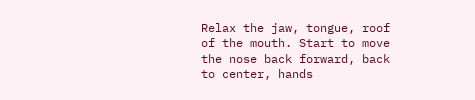Relax the jaw, tongue, roof of the mouth. Start to move the nose back forward, back to center, hands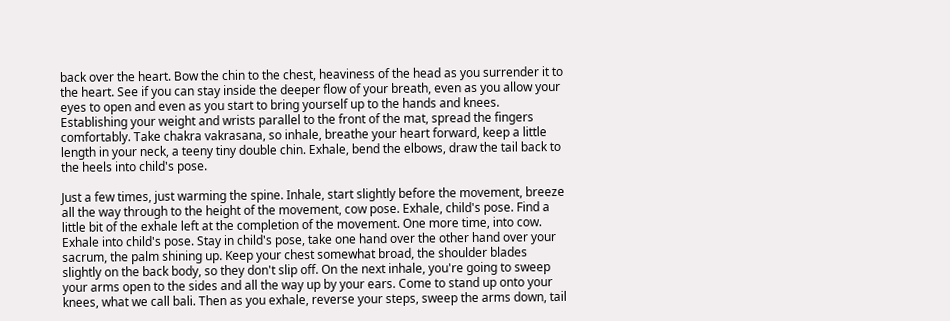back over the heart. Bow the chin to the chest, heaviness of the head as you surrender it to the heart. See if you can stay inside the deeper flow of your breath, even as you allow your eyes to open and even as you start to bring yourself up to the hands and knees. Establishing your weight and wrists parallel to the front of the mat, spread the fingers comfortably. Take chakra vakrasana, so inhale, breathe your heart forward, keep a little length in your neck, a teeny tiny double chin. Exhale, bend the elbows, draw the tail back to the heels into child's pose.

Just a few times, just warming the spine. Inhale, start slightly before the movement, breeze all the way through to the height of the movement, cow pose. Exhale, child's pose. Find a little bit of the exhale left at the completion of the movement. One more time, into cow. Exhale into child's pose. Stay in child's pose, take one hand over the other hand over your sacrum, the palm shining up. Keep your chest somewhat broad, the shoulder blades slightly on the back body, so they don't slip off. On the next inhale, you're going to sweep your arms open to the sides and all the way up by your ears. Come to stand up onto your knees, what we call bali. Then as you exhale, reverse your steps, sweep the arms down, tail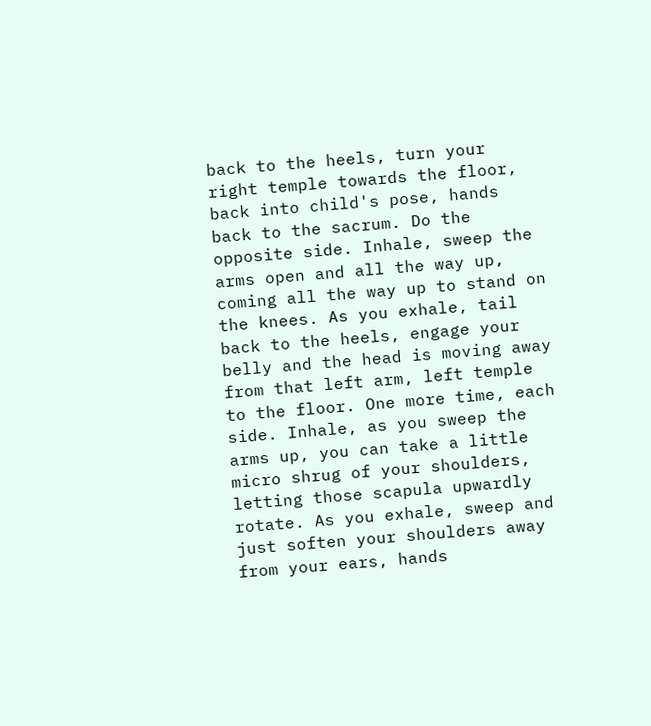back to the heels, turn your right temple towards the floor, back into child's pose, hands back to the sacrum. Do the opposite side. Inhale, sweep the arms open and all the way up, coming all the way up to stand on the knees. As you exhale, tail back to the heels, engage your belly and the head is moving away from that left arm, left temple to the floor. One more time, each side. Inhale, as you sweep the arms up, you can take a little micro shrug of your shoulders, letting those scapula upwardly rotate. As you exhale, sweep and just soften your shoulders away from your ears, hands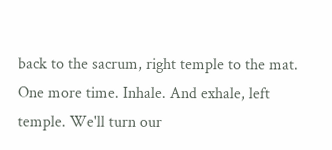back to the sacrum, right temple to the mat. One more time. Inhale. And exhale, left temple. We'll turn our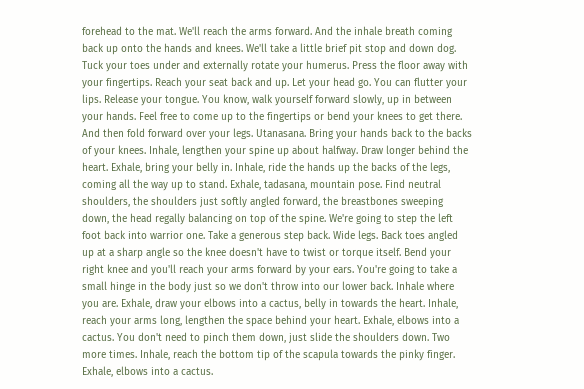forehead to the mat. We'll reach the arms forward. And the inhale breath coming back up onto the hands and knees. We'll take a little brief pit stop and down dog. Tuck your toes under and externally rotate your humerus. Press the floor away with your fingertips. Reach your seat back and up. Let your head go. You can flutter your lips. Release your tongue. You know, walk yourself forward slowly, up in between your hands. Feel free to come up to the fingertips or bend your knees to get there. And then fold forward over your legs. Utanasana. Bring your hands back to the backs of your knees. Inhale, lengthen your spine up about halfway. Draw longer behind the heart. Exhale, bring your belly in. Inhale, ride the hands up the backs of the legs, coming all the way up to stand. Exhale, tadasana, mountain pose. Find neutral shoulders, the shoulders just softly angled forward, the breastbones sweeping down, the head regally balancing on top of the spine. We're going to step the left foot back into warrior one. Take a generous step back. Wide legs. Back toes angled up at a sharp angle so the knee doesn't have to twist or torque itself. Bend your right knee and you'll reach your arms forward by your ears. You're going to take a small hinge in the body just so we don't throw into our lower back. Inhale where you are. Exhale, draw your elbows into a cactus, belly in towards the heart. Inhale, reach your arms long, lengthen the space behind your heart. Exhale, elbows into a cactus. You don't need to pinch them down, just slide the shoulders down. Two more times. Inhale, reach the bottom tip of the scapula towards the pinky finger. Exhale, elbows into a cactus.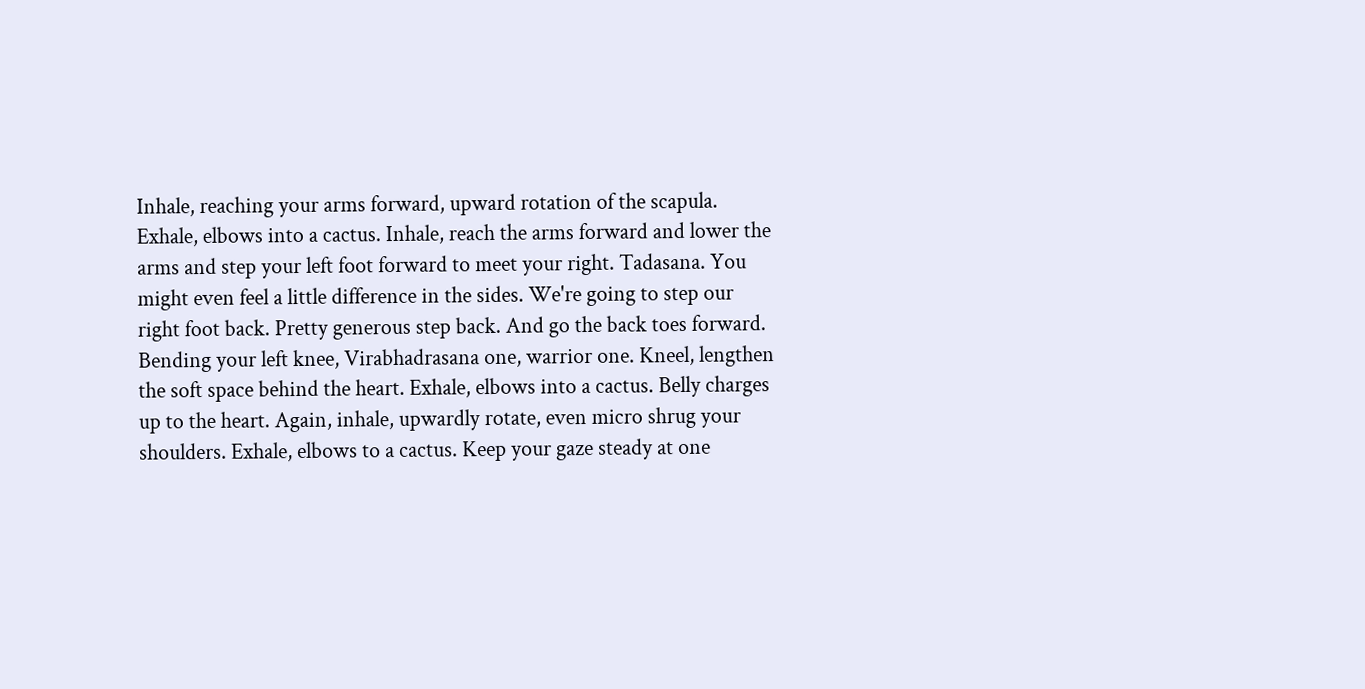Inhale, reaching your arms forward, upward rotation of the scapula. Exhale, elbows into a cactus. Inhale, reach the arms forward and lower the arms and step your left foot forward to meet your right. Tadasana. You might even feel a little difference in the sides. We're going to step our right foot back. Pretty generous step back. And go the back toes forward. Bending your left knee, Virabhadrasana one, warrior one. Kneel, lengthen the soft space behind the heart. Exhale, elbows into a cactus. Belly charges up to the heart. Again, inhale, upwardly rotate, even micro shrug your shoulders. Exhale, elbows to a cactus. Keep your gaze steady at one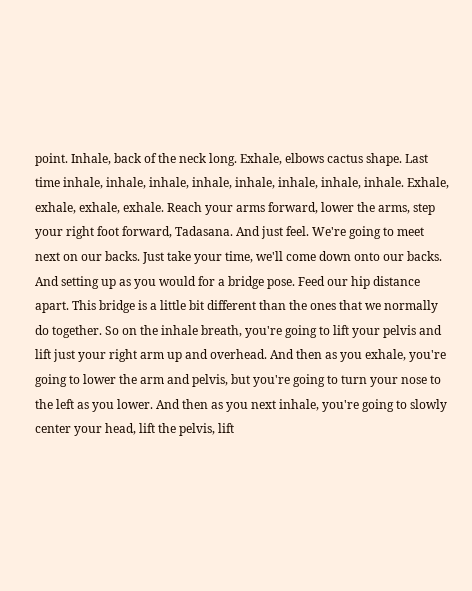point. Inhale, back of the neck long. Exhale, elbows cactus shape. Last time inhale, inhale, inhale, inhale, inhale, inhale, inhale, inhale. Exhale, exhale, exhale, exhale. Reach your arms forward, lower the arms, step your right foot forward, Tadasana. And just feel. We're going to meet next on our backs. Just take your time, we'll come down onto our backs. And setting up as you would for a bridge pose. Feed our hip distance apart. This bridge is a little bit different than the ones that we normally do together. So on the inhale breath, you're going to lift your pelvis and lift just your right arm up and overhead. And then as you exhale, you're going to lower the arm and pelvis, but you're going to turn your nose to the left as you lower. And then as you next inhale, you're going to slowly center your head, lift the pelvis, lift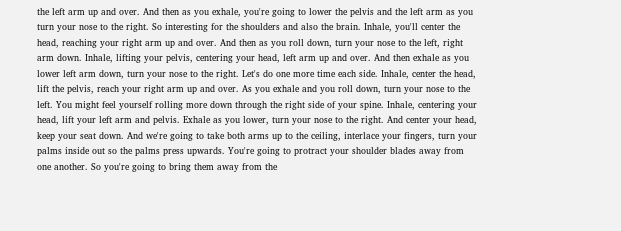the left arm up and over. And then as you exhale, you're going to lower the pelvis and the left arm as you turn your nose to the right. So interesting for the shoulders and also the brain. Inhale, you'll center the head, reaching your right arm up and over. And then as you roll down, turn your nose to the left, right arm down. Inhale, lifting your pelvis, centering your head, left arm up and over. And then exhale as you lower left arm down, turn your nose to the right. Let's do one more time each side. Inhale, center the head, lift the pelvis, reach your right arm up and over. As you exhale and you roll down, turn your nose to the left. You might feel yourself rolling more down through the right side of your spine. Inhale, centering your head, lift your left arm and pelvis. Exhale as you lower, turn your nose to the right. And center your head, keep your seat down. And we're going to take both arms up to the ceiling, interlace your fingers, turn your palms inside out so the palms press upwards. You're going to protract your shoulder blades away from one another. So you're going to bring them away from the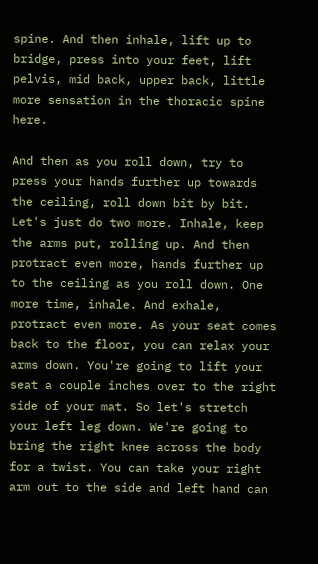spine. And then inhale, lift up to bridge, press into your feet, lift pelvis, mid back, upper back, little more sensation in the thoracic spine here.

And then as you roll down, try to press your hands further up towards the ceiling, roll down bit by bit. Let's just do two more. Inhale, keep the arms put, rolling up. And then protract even more, hands further up to the ceiling as you roll down. One more time, inhale. And exhale, protract even more. As your seat comes back to the floor, you can relax your arms down. You're going to lift your seat a couple inches over to the right side of your mat. So let's stretch your left leg down. We're going to bring the right knee across the body for a twist. You can take your right arm out to the side and left hand can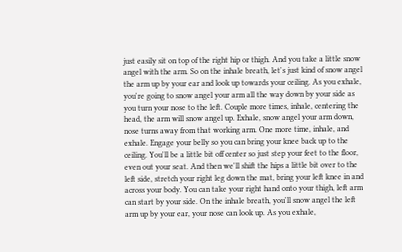just easily sit on top of the right hip or thigh. And you take a little snow angel with the arm. So on the inhale breath, let's just kind of snow angel the arm up by your ear and look up towards your ceiling. As you exhale, you're going to snow angel your arm all the way down by your side as you turn your nose to the left. Couple more times, inhale, centering the head, the arm will snow angel up. Exhale, snow angel your arm down, nose turns away from that working arm. One more time, inhale, and exhale. Engage your belly so you can bring your knee back up to the ceiling. You'll be a little bit off center so just step your feet to the floor, even out your seat. And then we'll shift the hips a little bit over to the left side, stretch your right leg down the mat, bring your left knee in and across your body. You can take your right hand onto your thigh, left arm can start by your side. On the inhale breath, you'll snow angel the left arm up by your ear, your nose can look up. As you exhale,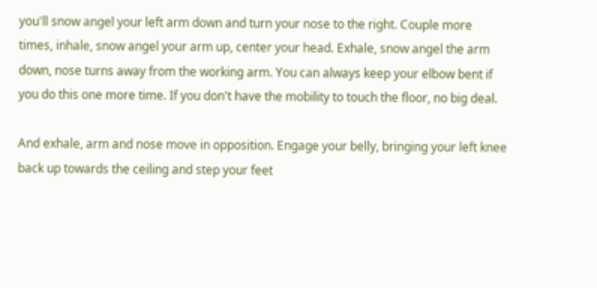you'll snow angel your left arm down and turn your nose to the right. Couple more times, inhale, snow angel your arm up, center your head. Exhale, snow angel the arm down, nose turns away from the working arm. You can always keep your elbow bent if you do this one more time. If you don't have the mobility to touch the floor, no big deal.

And exhale, arm and nose move in opposition. Engage your belly, bringing your left knee back up towards the ceiling and step your feet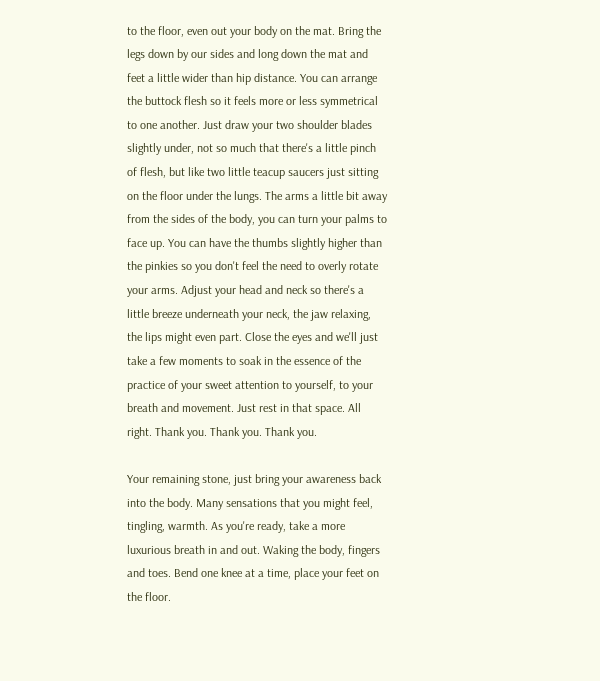to the floor, even out your body on the mat. Bring the legs down by our sides and long down the mat and feet a little wider than hip distance. You can arrange the buttock flesh so it feels more or less symmetrical to one another. Just draw your two shoulder blades slightly under, not so much that there's a little pinch of flesh, but like two little teacup saucers just sitting on the floor under the lungs. The arms a little bit away from the sides of the body, you can turn your palms to face up. You can have the thumbs slightly higher than the pinkies so you don't feel the need to overly rotate your arms. Adjust your head and neck so there's a little breeze underneath your neck, the jaw relaxing, the lips might even part. Close the eyes and we'll just take a few moments to soak in the essence of the practice of your sweet attention to yourself, to your breath and movement. Just rest in that space. All right. Thank you. Thank you. Thank you.

Your remaining stone, just bring your awareness back into the body. Many sensations that you might feel, tingling, warmth. As you're ready, take a more luxurious breath in and out. Waking the body, fingers and toes. Bend one knee at a time, place your feet on the floor.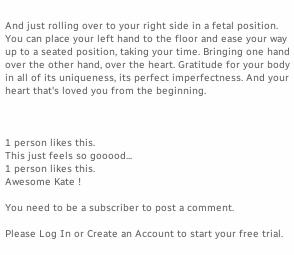And just rolling over to your right side in a fetal position. You can place your left hand to the floor and ease your way up to a seated position, taking your time. Bringing one hand over the other hand, over the heart. Gratitude for your body in all of its uniqueness, its perfect imperfectness. And your heart that's loved you from the beginning.



1 person likes this.
This just feels so gooood...
1 person likes this.
Awesome Kate !

You need to be a subscriber to post a comment.

Please Log In or Create an Account to start your free trial.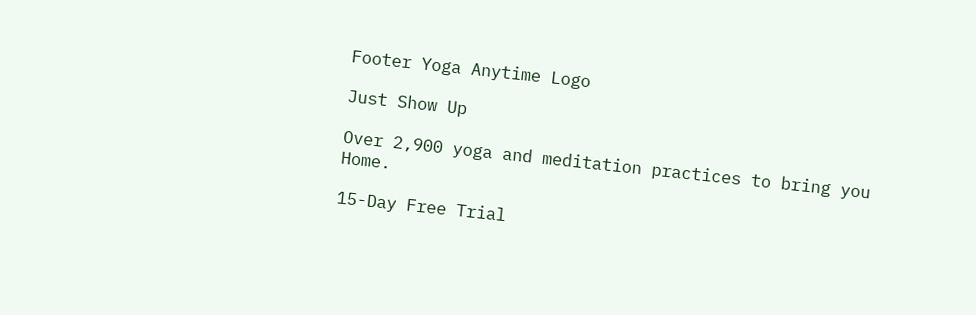Footer Yoga Anytime Logo

Just Show Up

Over 2,900 yoga and meditation practices to bring you Home.

15-Day Free Trial